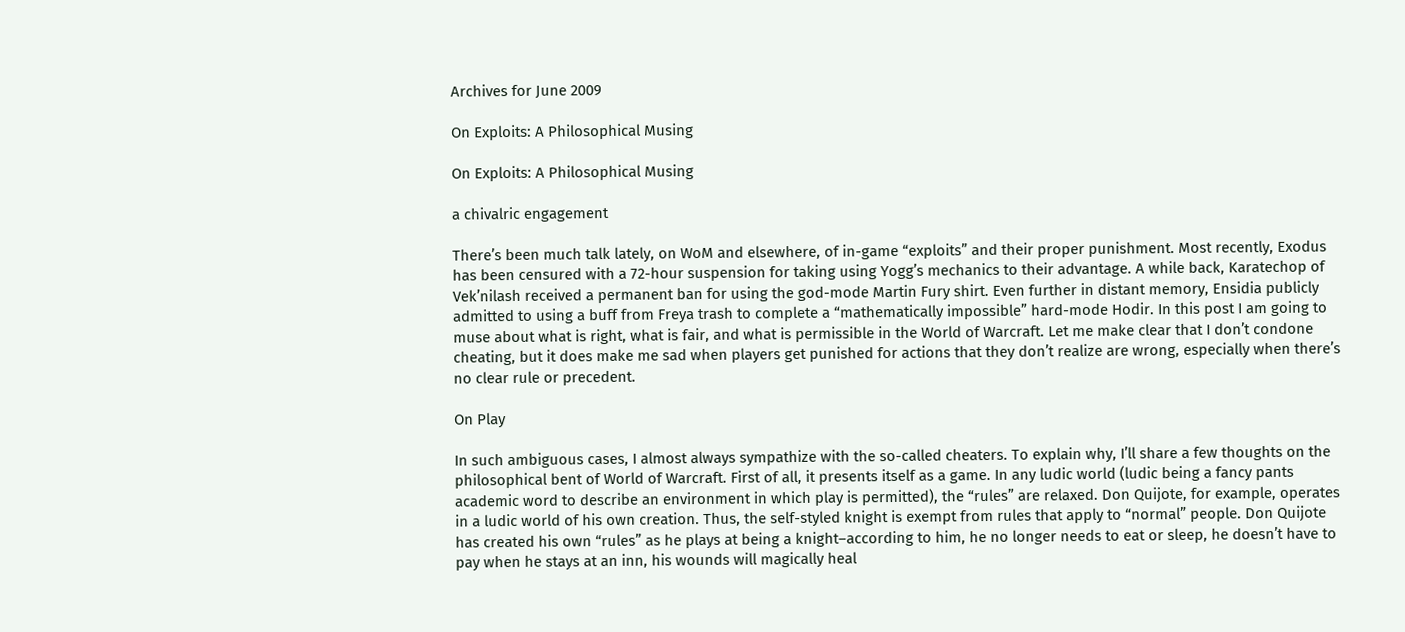Archives for June 2009

On Exploits: A Philosophical Musing

On Exploits: A Philosophical Musing

a chivalric engagement

There’s been much talk lately, on WoM and elsewhere, of in-game “exploits” and their proper punishment. Most recently, Exodus has been censured with a 72-hour suspension for taking using Yogg’s mechanics to their advantage. A while back, Karatechop of Vek’nilash received a permanent ban for using the god-mode Martin Fury shirt. Even further in distant memory, Ensidia publicly admitted to using a buff from Freya trash to complete a “mathematically impossible” hard-mode Hodir. In this post I am going to muse about what is right, what is fair, and what is permissible in the World of Warcraft. Let me make clear that I don’t condone cheating, but it does make me sad when players get punished for actions that they don’t realize are wrong, especially when there’s no clear rule or precedent.

On Play

In such ambiguous cases, I almost always sympathize with the so-called cheaters. To explain why, I’ll share a few thoughts on the philosophical bent of World of Warcraft. First of all, it presents itself as a game. In any ludic world (ludic being a fancy pants academic word to describe an environment in which play is permitted), the “rules” are relaxed. Don Quijote, for example, operates in a ludic world of his own creation. Thus, the self-styled knight is exempt from rules that apply to “normal” people. Don Quijote has created his own “rules” as he plays at being a knight–according to him, he no longer needs to eat or sleep, he doesn’t have to pay when he stays at an inn, his wounds will magically heal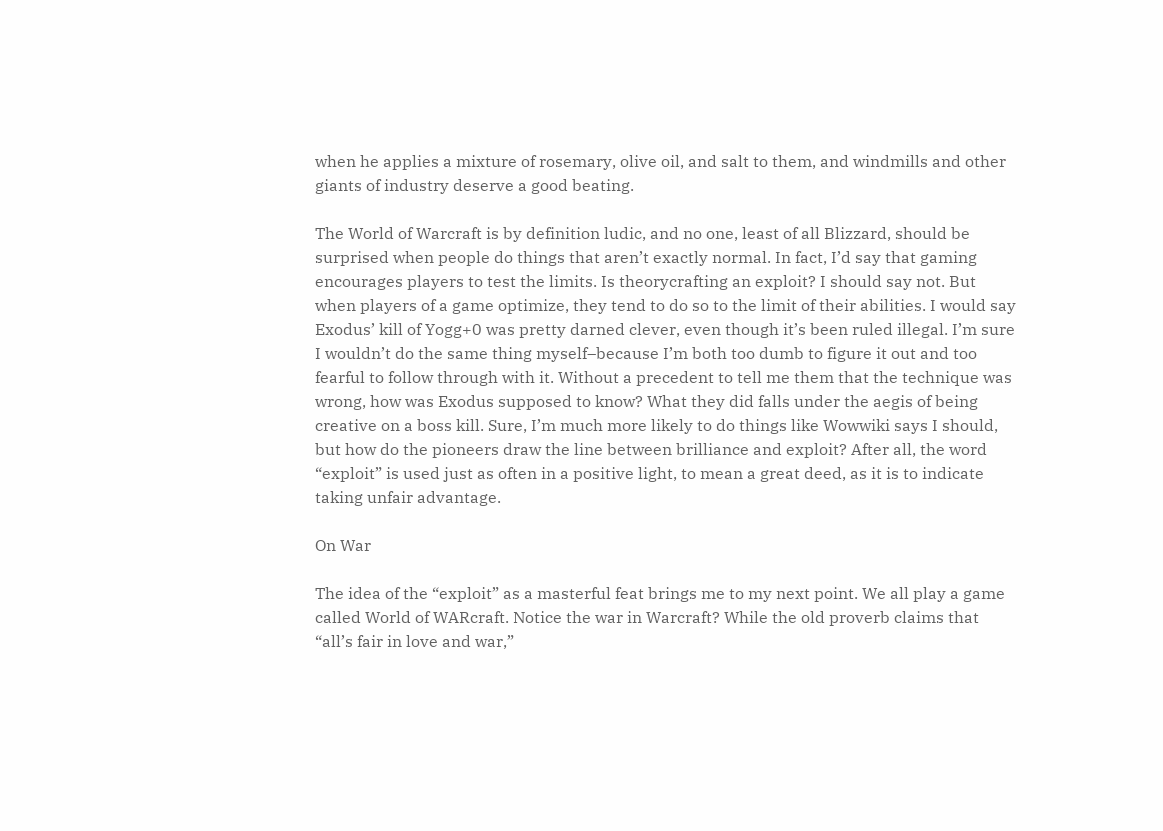when he applies a mixture of rosemary, olive oil, and salt to them, and windmills and other giants of industry deserve a good beating.

The World of Warcraft is by definition ludic, and no one, least of all Blizzard, should be surprised when people do things that aren’t exactly normal. In fact, I’d say that gaming encourages players to test the limits. Is theorycrafting an exploit? I should say not. But when players of a game optimize, they tend to do so to the limit of their abilities. I would say Exodus’ kill of Yogg+0 was pretty darned clever, even though it’s been ruled illegal. I’m sure I wouldn’t do the same thing myself–because I’m both too dumb to figure it out and too fearful to follow through with it. Without a precedent to tell me them that the technique was wrong, how was Exodus supposed to know? What they did falls under the aegis of being creative on a boss kill. Sure, I’m much more likely to do things like Wowwiki says I should, but how do the pioneers draw the line between brilliance and exploit? After all, the word “exploit” is used just as often in a positive light, to mean a great deed, as it is to indicate taking unfair advantage.

On War

The idea of the “exploit” as a masterful feat brings me to my next point. We all play a game called World of WARcraft. Notice the war in Warcraft? While the old proverb claims that “all’s fair in love and war,”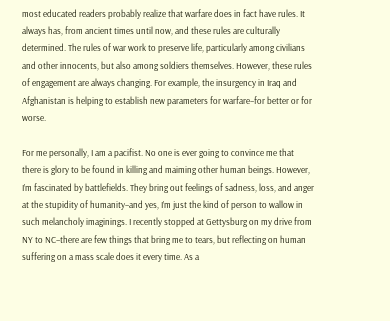most educated readers probably realize that warfare does in fact have rules. It always has, from ancient times until now, and these rules are culturally determined. The rules of war work to preserve life, particularly among civilians and other innocents, but also among soldiers themselves. However, these rules of engagement are always changing. For example, the insurgency in Iraq and Afghanistan is helping to establish new parameters for warfare–for better or for worse.

For me personally, I am a pacifist. No one is ever going to convince me that there is glory to be found in killing and maiming other human beings. However, I’m fascinated by battlefields. They bring out feelings of sadness, loss, and anger at the stupidity of humanity–and yes, I’m just the kind of person to wallow in such melancholy imaginings. I recently stopped at Gettysburg on my drive from NY to NC–there are few things that bring me to tears, but reflecting on human suffering on a mass scale does it every time. As a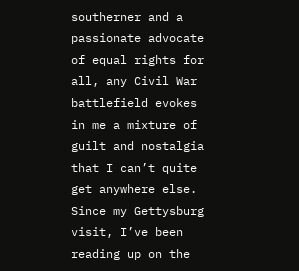southerner and a passionate advocate of equal rights for all, any Civil War battlefield evokes in me a mixture of guilt and nostalgia that I can’t quite get anywhere else. Since my Gettysburg visit, I’ve been reading up on the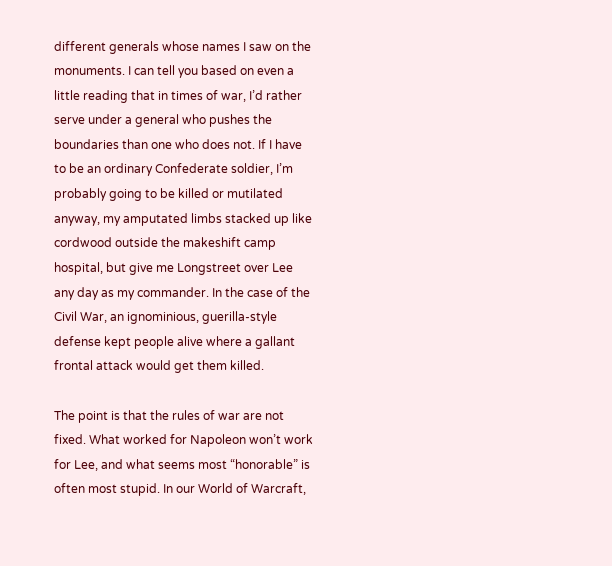different generals whose names I saw on the monuments. I can tell you based on even a little reading that in times of war, I’d rather serve under a general who pushes the boundaries than one who does not. If I have to be an ordinary Confederate soldier, I’m probably going to be killed or mutilated anyway, my amputated limbs stacked up like cordwood outside the makeshift camp hospital, but give me Longstreet over Lee any day as my commander. In the case of the Civil War, an ignominious, guerilla-style defense kept people alive where a gallant frontal attack would get them killed.

The point is that the rules of war are not fixed. What worked for Napoleon won’t work for Lee, and what seems most “honorable” is often most stupid. In our World of Warcraft,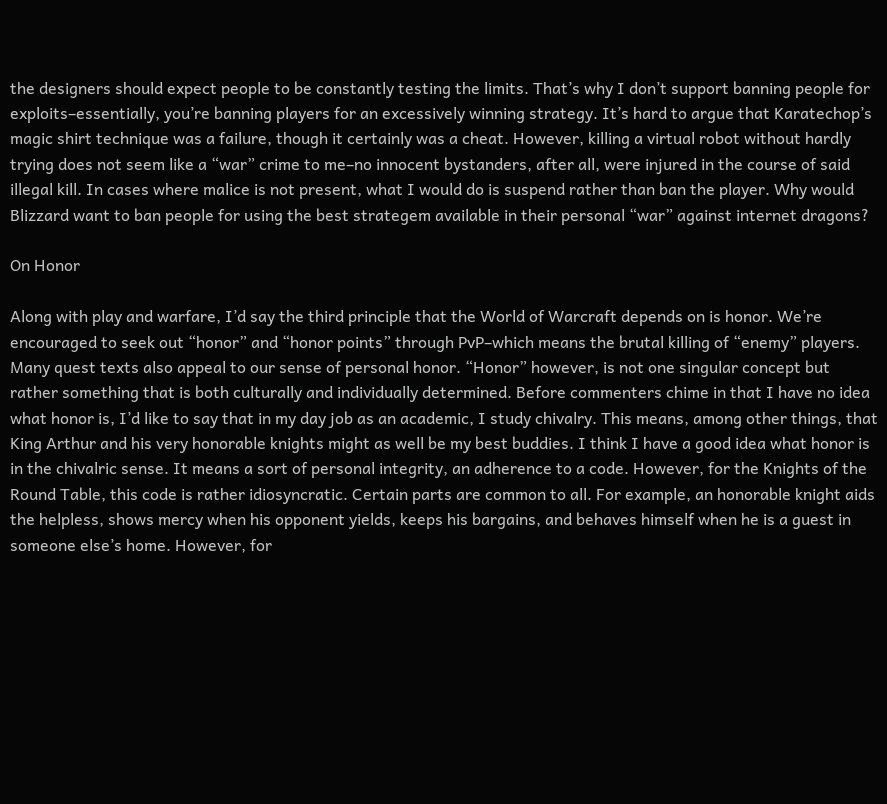the designers should expect people to be constantly testing the limits. That’s why I don’t support banning people for exploits–essentially, you’re banning players for an excessively winning strategy. It’s hard to argue that Karatechop’s magic shirt technique was a failure, though it certainly was a cheat. However, killing a virtual robot without hardly trying does not seem like a “war” crime to me–no innocent bystanders, after all, were injured in the course of said illegal kill. In cases where malice is not present, what I would do is suspend rather than ban the player. Why would Blizzard want to ban people for using the best strategem available in their personal “war” against internet dragons?

On Honor

Along with play and warfare, I’d say the third principle that the World of Warcraft depends on is honor. We’re encouraged to seek out “honor” and “honor points” through PvP–which means the brutal killing of “enemy” players. Many quest texts also appeal to our sense of personal honor. “Honor” however, is not one singular concept but rather something that is both culturally and individually determined. Before commenters chime in that I have no idea what honor is, I’d like to say that in my day job as an academic, I study chivalry. This means, among other things, that King Arthur and his very honorable knights might as well be my best buddies. I think I have a good idea what honor is in the chivalric sense. It means a sort of personal integrity, an adherence to a code. However, for the Knights of the Round Table, this code is rather idiosyncratic. Certain parts are common to all. For example, an honorable knight aids the helpless, shows mercy when his opponent yields, keeps his bargains, and behaves himself when he is a guest in someone else’s home. However, for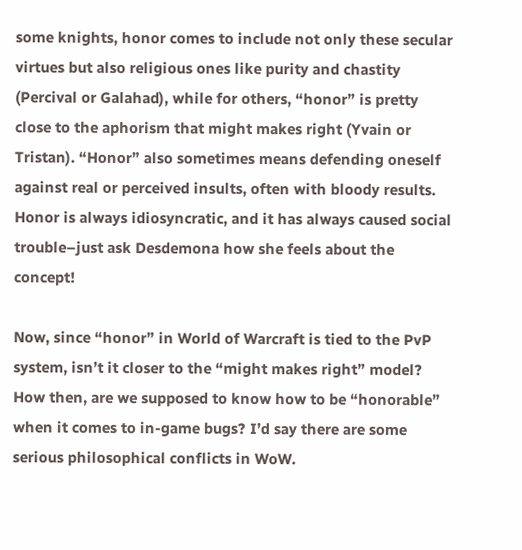some knights, honor comes to include not only these secular virtues but also religious ones like purity and chastity (Percival or Galahad), while for others, “honor” is pretty close to the aphorism that might makes right (Yvain or Tristan). “Honor” also sometimes means defending oneself against real or perceived insults, often with bloody results. Honor is always idiosyncratic, and it has always caused social trouble–just ask Desdemona how she feels about the concept!

Now, since “honor” in World of Warcraft is tied to the PvP system, isn’t it closer to the “might makes right” model? How then, are we supposed to know how to be “honorable” when it comes to in-game bugs? I’d say there are some serious philosophical conflicts in WoW.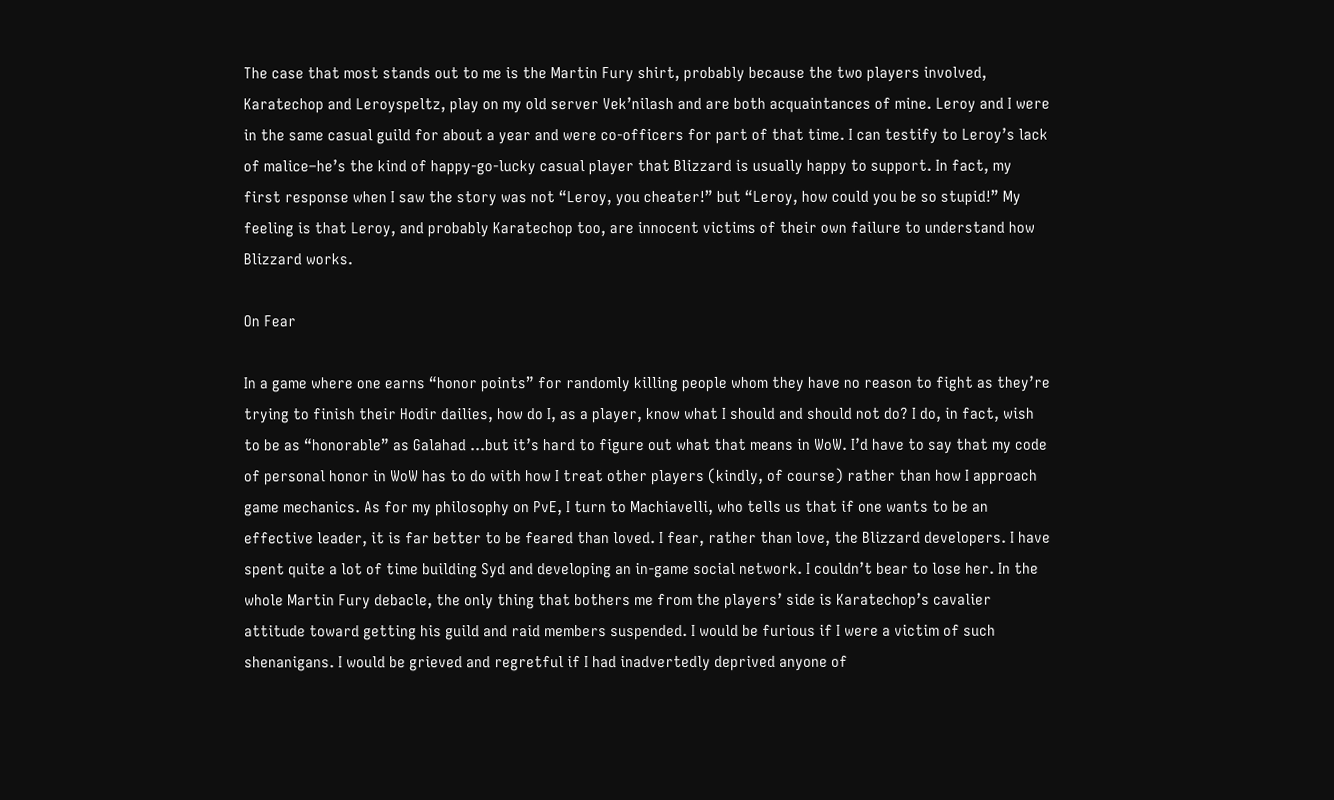The case that most stands out to me is the Martin Fury shirt, probably because the two players involved, Karatechop and Leroyspeltz, play on my old server Vek’nilash and are both acquaintances of mine. Leroy and I were in the same casual guild for about a year and were co-officers for part of that time. I can testify to Leroy’s lack of malice–he’s the kind of happy-go-lucky casual player that Blizzard is usually happy to support. In fact, my first response when I saw the story was not “Leroy, you cheater!” but “Leroy, how could you be so stupid!” My feeling is that Leroy, and probably Karatechop too, are innocent victims of their own failure to understand how Blizzard works.

On Fear

In a game where one earns “honor points” for randomly killing people whom they have no reason to fight as they’re trying to finish their Hodir dailies, how do I, as a player, know what I should and should not do? I do, in fact, wish to be as “honorable” as Galahad …but it’s hard to figure out what that means in WoW. I’d have to say that my code of personal honor in WoW has to do with how I treat other players (kindly, of course) rather than how I approach game mechanics. As for my philosophy on PvE, I turn to Machiavelli, who tells us that if one wants to be an effective leader, it is far better to be feared than loved. I fear, rather than love, the Blizzard developers. I have spent quite a lot of time building Syd and developing an in-game social network. I couldn’t bear to lose her. In the whole Martin Fury debacle, the only thing that bothers me from the players’ side is Karatechop’s cavalier attitude toward getting his guild and raid members suspended. I would be furious if I were a victim of such shenanigans. I would be grieved and regretful if I had inadvertedly deprived anyone of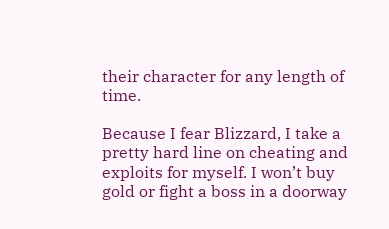their character for any length of time.

Because I fear Blizzard, I take a pretty hard line on cheating and exploits for myself. I won’t buy gold or fight a boss in a doorway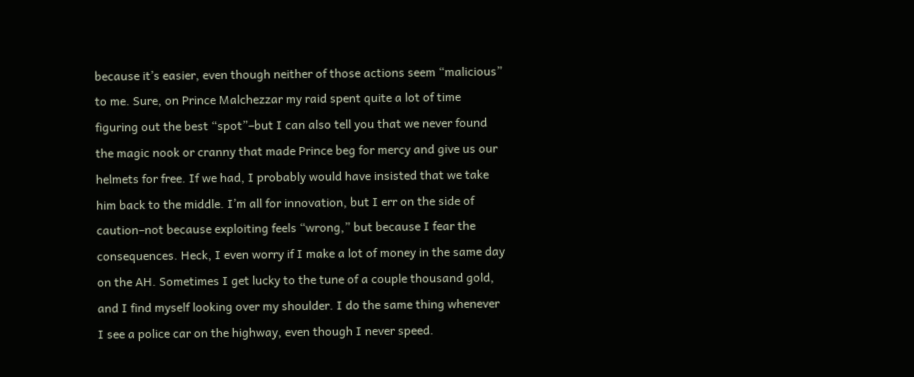because it’s easier, even though neither of those actions seem “malicious” to me. Sure, on Prince Malchezzar my raid spent quite a lot of time figuring out the best “spot”–but I can also tell you that we never found the magic nook or cranny that made Prince beg for mercy and give us our helmets for free. If we had, I probably would have insisted that we take him back to the middle. I’m all for innovation, but I err on the side of caution–not because exploiting feels “wrong,” but because I fear the consequences. Heck, I even worry if I make a lot of money in the same day on the AH. Sometimes I get lucky to the tune of a couple thousand gold, and I find myself looking over my shoulder. I do the same thing whenever I see a police car on the highway, even though I never speed.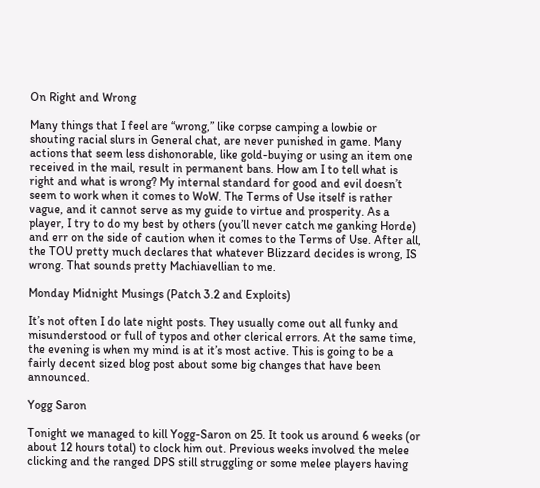On Right and Wrong

Many things that I feel are “wrong,” like corpse camping a lowbie or shouting racial slurs in General chat, are never punished in game. Many actions that seem less dishonorable, like gold-buying or using an item one received in the mail, result in permanent bans. How am I to tell what is right and what is wrong? My internal standard for good and evil doesn’t seem to work when it comes to WoW. The Terms of Use itself is rather vague, and it cannot serve as my guide to virtue and prosperity. As a player, I try to do my best by others (you’ll never catch me ganking Horde) and err on the side of caution when it comes to the Terms of Use. After all, the TOU pretty much declares that whatever Blizzard decides is wrong, IS wrong. That sounds pretty Machiavellian to me.

Monday Midnight Musings (Patch 3.2 and Exploits)

It’s not often I do late night posts. They usually come out all funky and misunderstood or full of typos and other clerical errors. At the same time, the evening is when my mind is at it’s most active. This is going to be a fairly decent sized blog post about some big changes that have been announced.

Yogg Saron

Tonight we managed to kill Yogg-Saron on 25. It took us around 6 weeks (or about 12 hours total) to clock him out. Previous weeks involved the melee clicking and the ranged DPS still struggling or some melee players having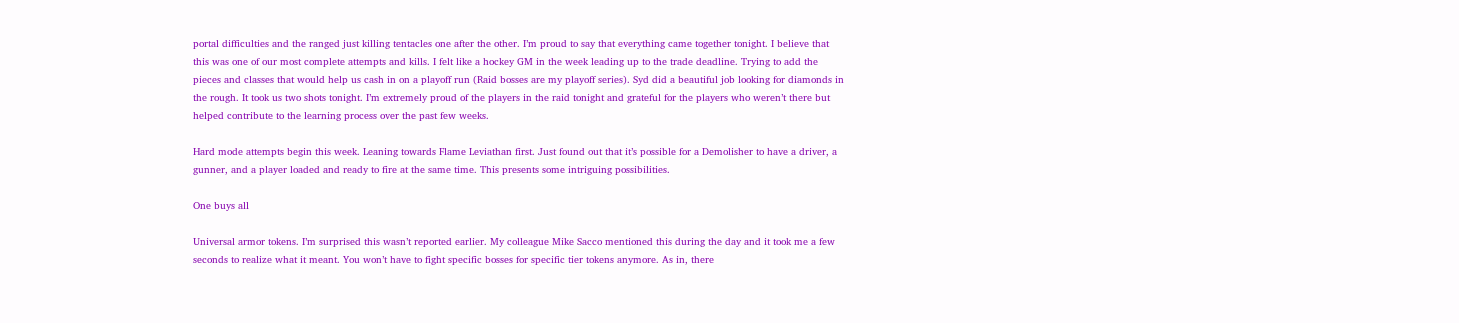portal difficulties and the ranged just killing tentacles one after the other. I’m proud to say that everything came together tonight. I believe that this was one of our most complete attempts and kills. I felt like a hockey GM in the week leading up to the trade deadline. Trying to add the pieces and classes that would help us cash in on a playoff run (Raid bosses are my playoff series). Syd did a beautiful job looking for diamonds in the rough. It took us two shots tonight. I’m extremely proud of the players in the raid tonight and grateful for the players who weren’t there but helped contribute to the learning process over the past few weeks.

Hard mode attempts begin this week. Leaning towards Flame Leviathan first. Just found out that it’s possible for a Demolisher to have a driver, a gunner, and a player loaded and ready to fire at the same time. This presents some intriguing possibilities.

One buys all

Universal armor tokens. I’m surprised this wasn’t reported earlier. My colleague Mike Sacco mentioned this during the day and it took me a few seconds to realize what it meant. You won’t have to fight specific bosses for specific tier tokens anymore. As in, there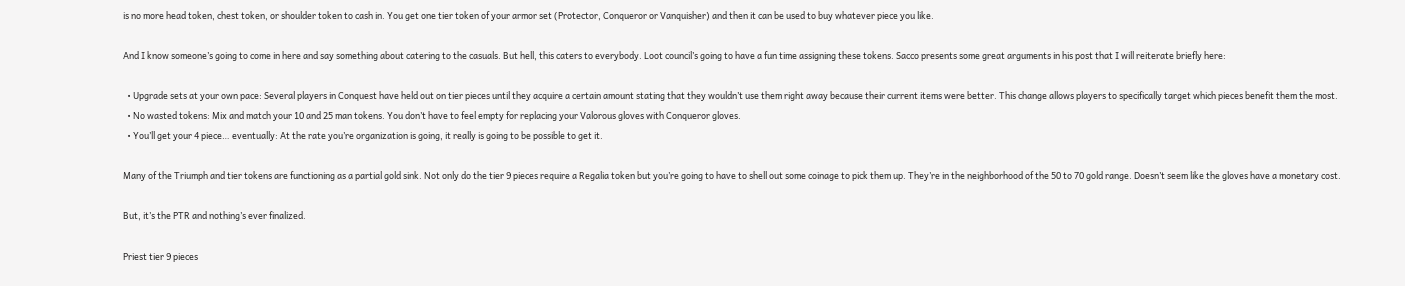is no more head token, chest token, or shoulder token to cash in. You get one tier token of your armor set (Protector, Conqueror or Vanquisher) and then it can be used to buy whatever piece you like.

And I know someone’s going to come in here and say something about catering to the casuals. But hell, this caters to everybody. Loot council’s going to have a fun time assigning these tokens. Sacco presents some great arguments in his post that I will reiterate briefly here:

  • Upgrade sets at your own pace: Several players in Conquest have held out on tier pieces until they acquire a certain amount stating that they wouldn’t use them right away because their current items were better. This change allows players to specifically target which pieces benefit them the most.
  • No wasted tokens: Mix and match your 10 and 25 man tokens. You don’t have to feel empty for replacing your Valorous gloves with Conqueror gloves.
  • You’ll get your 4 piece… eventually: At the rate you’re organization is going, it really is going to be possible to get it.

Many of the Triumph and tier tokens are functioning as a partial gold sink. Not only do the tier 9 pieces require a Regalia token but you’re going to have to shell out some coinage to pick them up. They’re in the neighborhood of the 50 to 70 gold range. Doesn’t seem like the gloves have a monetary cost.

But, it’s the PTR and nothing’s ever finalized.

Priest tier 9 pieces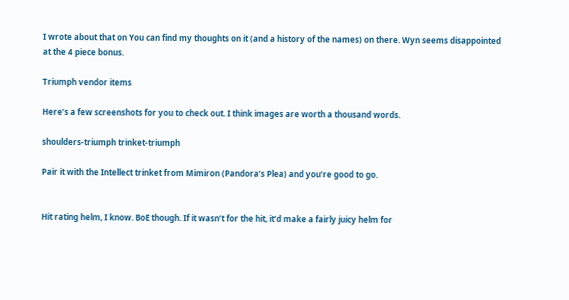I wrote about that on You can find my thoughts on it (and a history of the names) on there. Wyn seems disappointed at the 4 piece bonus.

Triumph vendor items

Here’s a few screenshots for you to check out. I think images are worth a thousand words.

shoulders-triumph trinket-triumph

Pair it with the Intellect trinket from Mimiron (Pandora’s Plea) and you’re good to go.


Hit rating helm, I know. BoE though. If it wasn’t for the hit, it’d make a fairly juicy helm for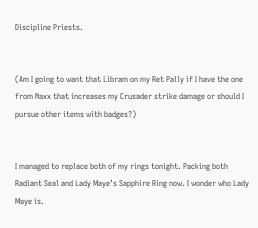Discipline Priests.


(Am I going to want that Libram on my Ret Pally if I have the one from Naxx that increases my Crusader strike damage or should I pursue other items with badges?)


I managed to replace both of my rings tonight. Packing both Radiant Seal and Lady Maye’s Sapphire Ring now. I wonder who Lady Maye is.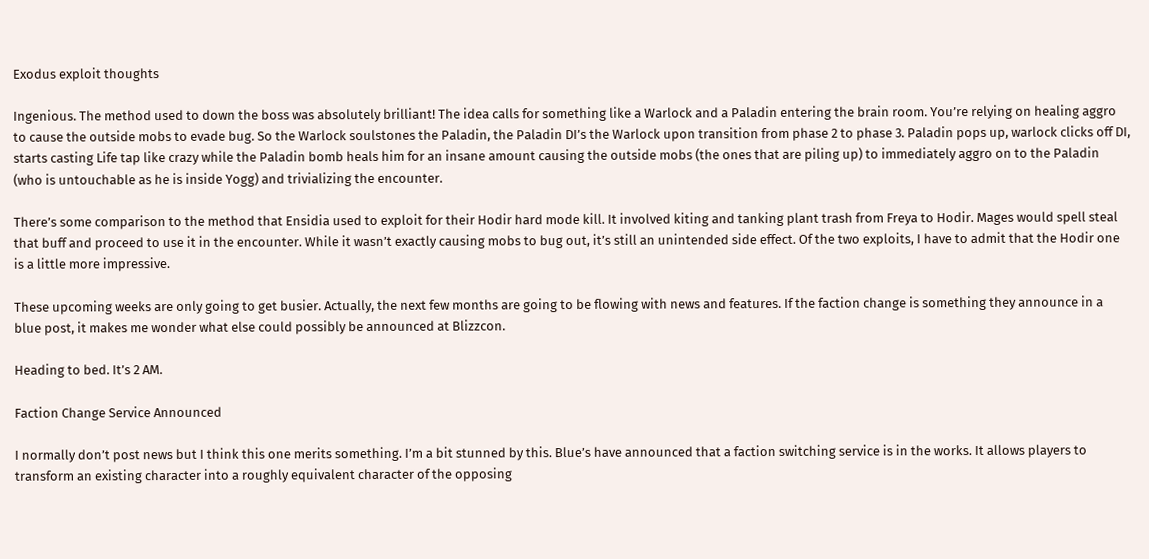Exodus exploit thoughts

Ingenious. The method used to down the boss was absolutely brilliant! The idea calls for something like a Warlock and a Paladin entering the brain room. You’re relying on healing aggro to cause the outside mobs to evade bug. So the Warlock soulstones the Paladin, the Paladin DI’s the Warlock upon transition from phase 2 to phase 3. Paladin pops up, warlock clicks off DI, starts casting Life tap like crazy while the Paladin bomb heals him for an insane amount causing the outside mobs (the ones that are piling up) to immediately aggro on to the Paladin (who is untouchable as he is inside Yogg) and trivializing the encounter.

There’s some comparison to the method that Ensidia used to exploit for their Hodir hard mode kill. It involved kiting and tanking plant trash from Freya to Hodir. Mages would spell steal that buff and proceed to use it in the encounter. While it wasn’t exactly causing mobs to bug out, it’s still an unintended side effect. Of the two exploits, I have to admit that the Hodir one is a little more impressive.

These upcoming weeks are only going to get busier. Actually, the next few months are going to be flowing with news and features. If the faction change is something they announce in a blue post, it makes me wonder what else could possibly be announced at Blizzcon.

Heading to bed. It’s 2 AM.

Faction Change Service Announced

I normally don’t post news but I think this one merits something. I’m a bit stunned by this. Blue’s have announced that a faction switching service is in the works. It allows players to transform an existing character into a roughly equivalent character of the opposing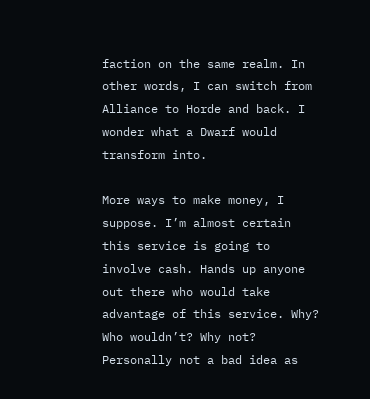faction on the same realm. In other words, I can switch from Alliance to Horde and back. I wonder what a Dwarf would transform into.

More ways to make money, I suppose. I’m almost certain this service is going to involve cash. Hands up anyone out there who would take advantage of this service. Why? Who wouldn’t? Why not? Personally not a bad idea as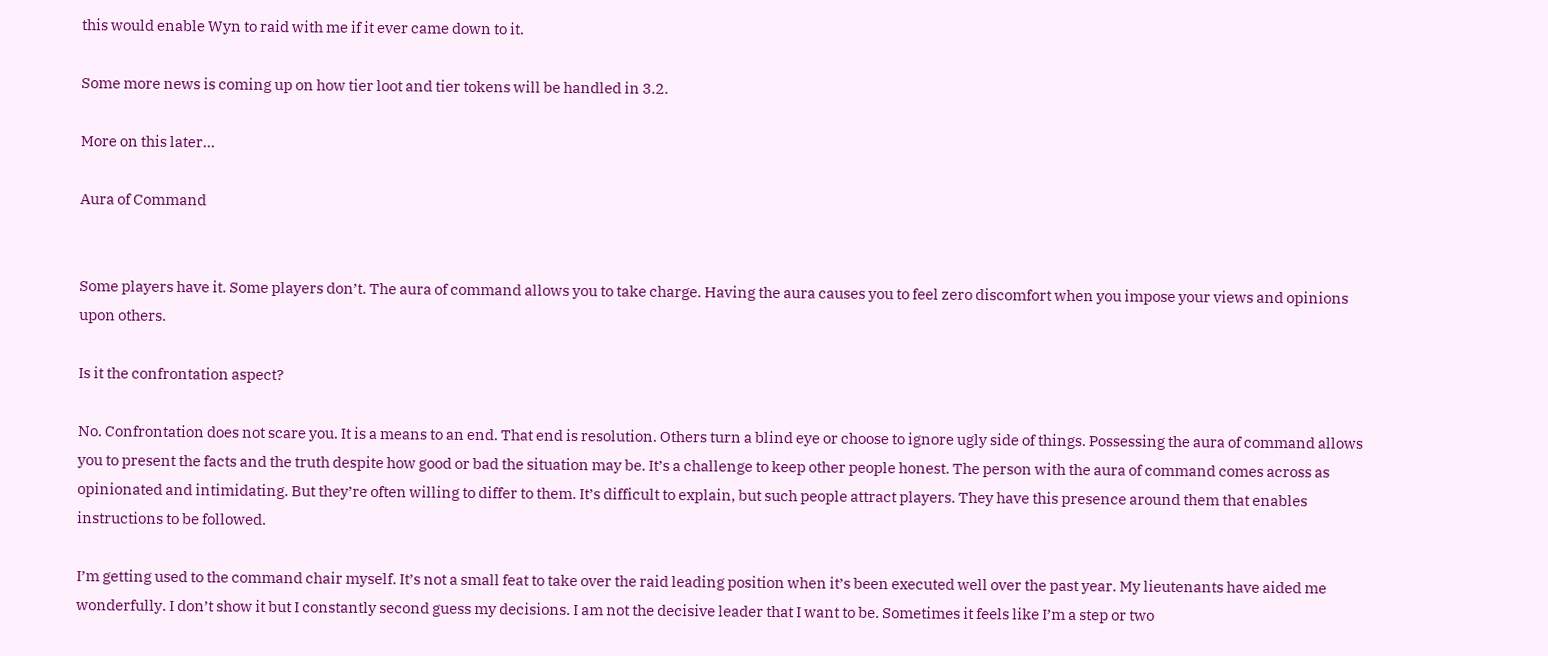this would enable Wyn to raid with me if it ever came down to it.

Some more news is coming up on how tier loot and tier tokens will be handled in 3.2.

More on this later…

Aura of Command


Some players have it. Some players don’t. The aura of command allows you to take charge. Having the aura causes you to feel zero discomfort when you impose your views and opinions upon others.

Is it the confrontation aspect?

No. Confrontation does not scare you. It is a means to an end. That end is resolution. Others turn a blind eye or choose to ignore ugly side of things. Possessing the aura of command allows you to present the facts and the truth despite how good or bad the situation may be. It’s a challenge to keep other people honest. The person with the aura of command comes across as opinionated and intimidating. But they’re often willing to differ to them. It’s difficult to explain, but such people attract players. They have this presence around them that enables instructions to be followed.

I’m getting used to the command chair myself. It’s not a small feat to take over the raid leading position when it’s been executed well over the past year. My lieutenants have aided me wonderfully. I don’t show it but I constantly second guess my decisions. I am not the decisive leader that I want to be. Sometimes it feels like I’m a step or two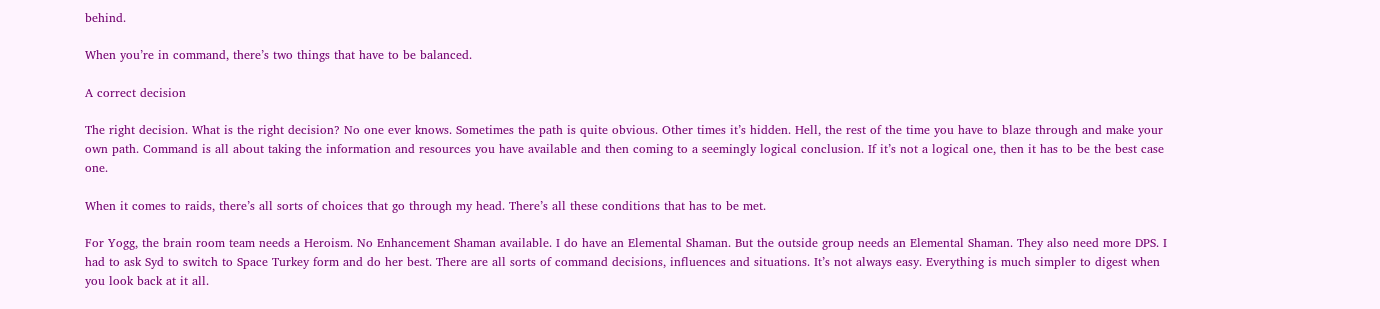behind.

When you’re in command, there’s two things that have to be balanced.

A correct decision

The right decision. What is the right decision? No one ever knows. Sometimes the path is quite obvious. Other times it’s hidden. Hell, the rest of the time you have to blaze through and make your own path. Command is all about taking the information and resources you have available and then coming to a seemingly logical conclusion. If it’s not a logical one, then it has to be the best case one.

When it comes to raids, there’s all sorts of choices that go through my head. There’s all these conditions that has to be met.

For Yogg, the brain room team needs a Heroism. No Enhancement Shaman available. I do have an Elemental Shaman. But the outside group needs an Elemental Shaman. They also need more DPS. I had to ask Syd to switch to Space Turkey form and do her best. There are all sorts of command decisions, influences and situations. It’s not always easy. Everything is much simpler to digest when you look back at it all.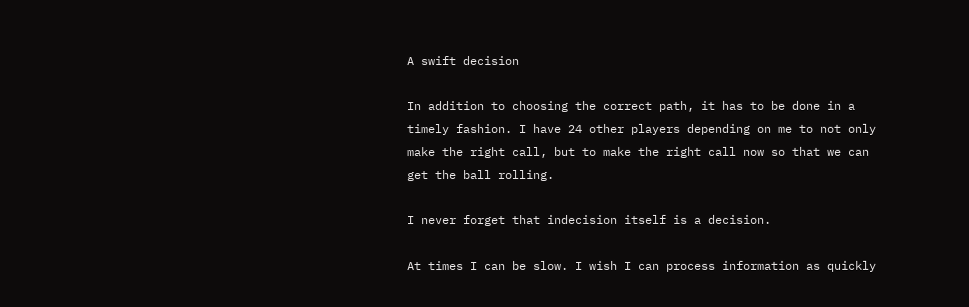A swift decision

In addition to choosing the correct path, it has to be done in a timely fashion. I have 24 other players depending on me to not only make the right call, but to make the right call now so that we can get the ball rolling.

I never forget that indecision itself is a decision.

At times I can be slow. I wish I can process information as quickly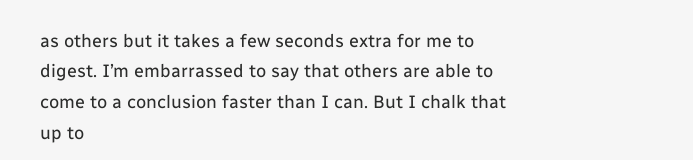as others but it takes a few seconds extra for me to digest. I’m embarrassed to say that others are able to come to a conclusion faster than I can. But I chalk that up to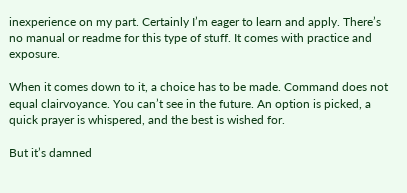inexperience on my part. Certainly I’m eager to learn and apply. There’s no manual or readme for this type of stuff. It comes with practice and exposure.

When it comes down to it, a choice has to be made. Command does not equal clairvoyance. You can’t see in the future. An option is picked, a quick prayer is whispered, and the best is wished for.

But it’s damned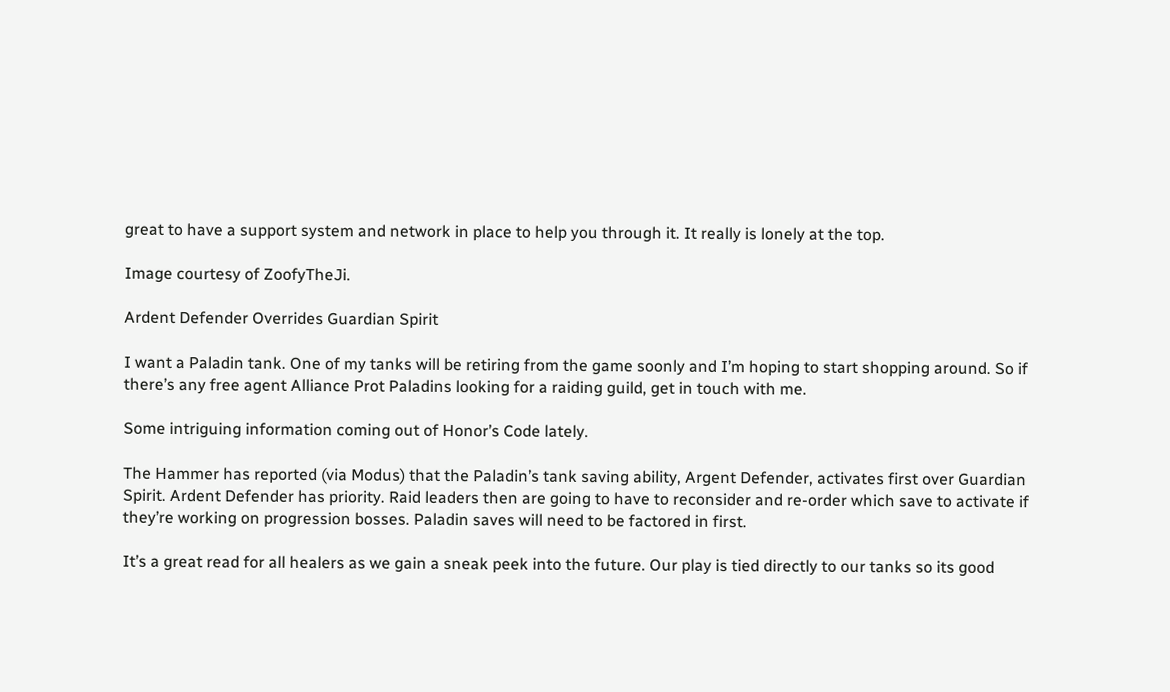great to have a support system and network in place to help you through it. It really is lonely at the top.

Image courtesy of ZoofyTheJi.

Ardent Defender Overrides Guardian Spirit

I want a Paladin tank. One of my tanks will be retiring from the game soonly and I’m hoping to start shopping around. So if there’s any free agent Alliance Prot Paladins looking for a raiding guild, get in touch with me.

Some intriguing information coming out of Honor’s Code lately.

The Hammer has reported (via Modus) that the Paladin’s tank saving ability, Argent Defender, activates first over Guardian Spirit. Ardent Defender has priority. Raid leaders then are going to have to reconsider and re-order which save to activate if they’re working on progression bosses. Paladin saves will need to be factored in first.

It’s a great read for all healers as we gain a sneak peek into the future. Our play is tied directly to our tanks so its good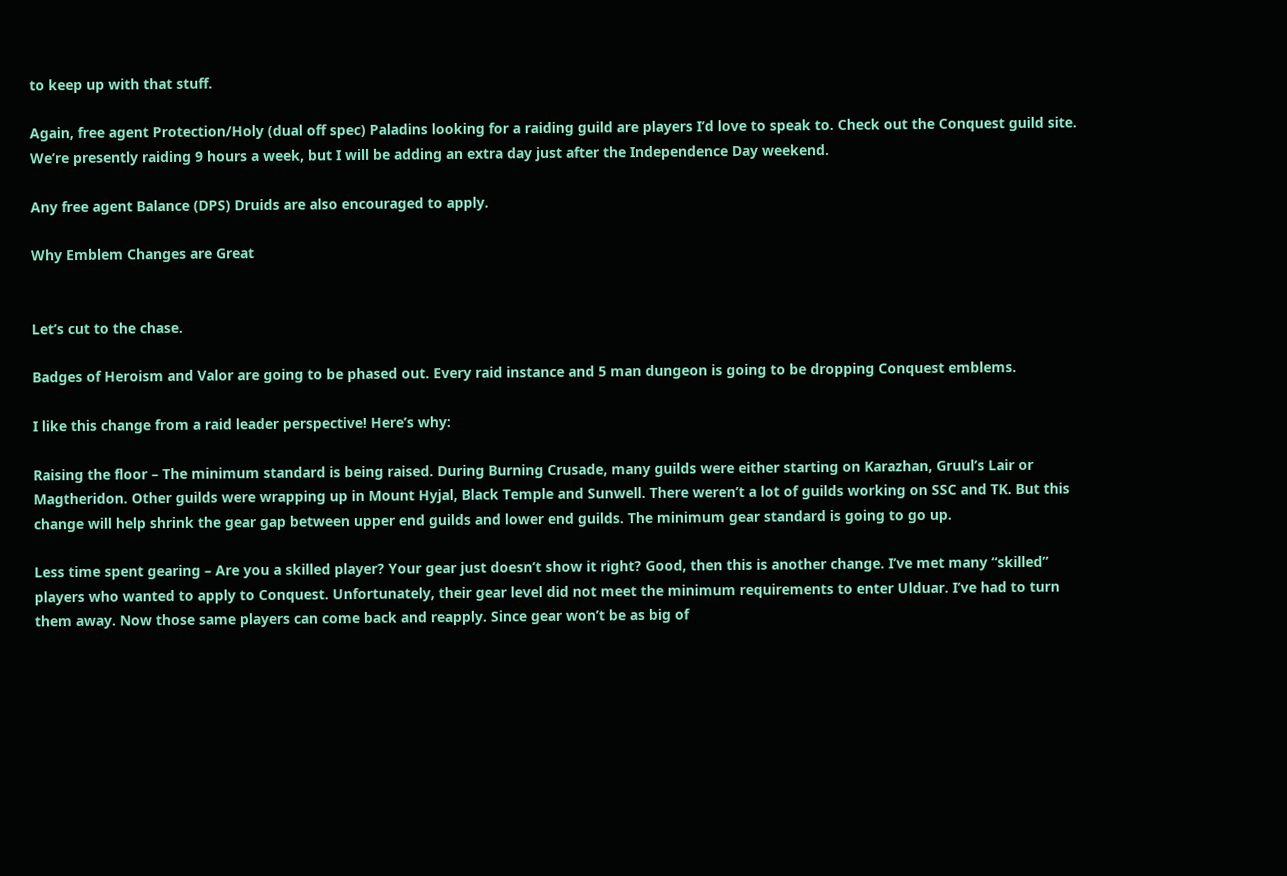to keep up with that stuff.

Again, free agent Protection/Holy (dual off spec) Paladins looking for a raiding guild are players I’d love to speak to. Check out the Conquest guild site. We’re presently raiding 9 hours a week, but I will be adding an extra day just after the Independence Day weekend.

Any free agent Balance (DPS) Druids are also encouraged to apply.

Why Emblem Changes are Great


Let’s cut to the chase.

Badges of Heroism and Valor are going to be phased out. Every raid instance and 5 man dungeon is going to be dropping Conquest emblems.

I like this change from a raid leader perspective! Here’s why:

Raising the floor – The minimum standard is being raised. During Burning Crusade, many guilds were either starting on Karazhan, Gruul’s Lair or Magtheridon. Other guilds were wrapping up in Mount Hyjal, Black Temple and Sunwell. There weren’t a lot of guilds working on SSC and TK. But this change will help shrink the gear gap between upper end guilds and lower end guilds. The minimum gear standard is going to go up.

Less time spent gearing – Are you a skilled player? Your gear just doesn’t show it right? Good, then this is another change. I’ve met many “skilled” players who wanted to apply to Conquest. Unfortunately, their gear level did not meet the minimum requirements to enter Ulduar. I’ve had to turn them away. Now those same players can come back and reapply. Since gear won’t be as big of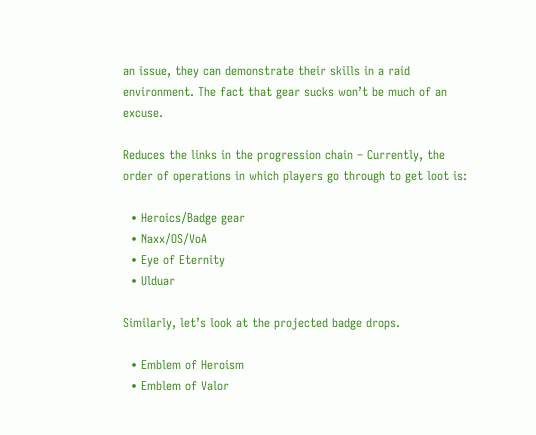an issue, they can demonstrate their skills in a raid environment. The fact that gear sucks won’t be much of an excuse.

Reduces the links in the progression chain – Currently, the order of operations in which players go through to get loot is:

  • Heroics/Badge gear
  • Naxx/OS/VoA
  • Eye of Eternity
  • Ulduar

Similarly, let’s look at the projected badge drops.

  • Emblem of Heroism
  • Emblem of Valor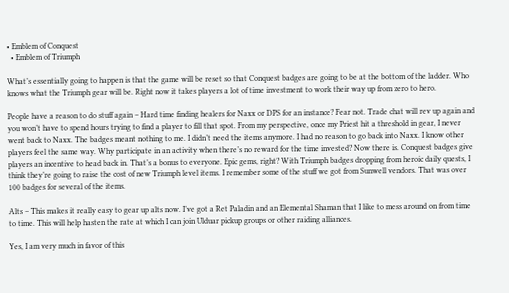• Emblem of Conquest
  • Emblem of Triumph

What’s essentially going to happen is that the game will be reset so that Conquest badges are going to be at the bottom of the ladder. Who knows what the Triumph gear will be. Right now it takes players a lot of time investment to work their way up from zero to hero.

People have a reason to do stuff again – Hard time finding healers for Naxx or DPS for an instance? Fear not. Trade chat will rev up again and you won’t have to spend hours trying to find a player to fill that spot. From my perspective, once my Priest hit a threshold in gear, I never went back to Naxx. The badges meant nothing to me. I didn’t need the items anymore. I had no reason to go back into Naxx. I know other players feel the same way. Why participate in an activity when there’s no reward for the time invested? Now there is. Conquest badges give players an incentive to head back in. That’s a bonus to everyone. Epic gems, right? With Triumph badges dropping from heroic daily quests, I think they’re going to raise the cost of new Triumph level items. I remember some of the stuff we got from Sunwell vendors. That was over 100 badges for several of the items.

Alts – This makes it really easy to gear up alts now. I’ve got a Ret Paladin and an Elemental Shaman that I like to mess around on from time to time. This will help hasten the rate at which I can join Ulduar pickup groups or other raiding alliances.

Yes, I am very much in favor of this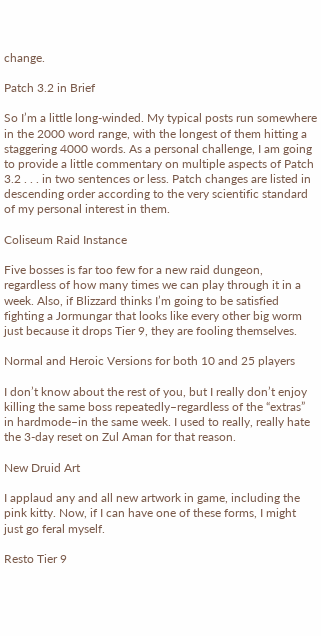change.

Patch 3.2 in Brief

So I’m a little long-winded. My typical posts run somewhere in the 2000 word range, with the longest of them hitting a staggering 4000 words. As a personal challenge, I am going to provide a little commentary on multiple aspects of Patch 3.2 . . . in two sentences or less. Patch changes are listed in descending order according to the very scientific standard of my personal interest in them.

Coliseum Raid Instance

Five bosses is far too few for a new raid dungeon, regardless of how many times we can play through it in a week. Also, if Blizzard thinks I’m going to be satisfied fighting a Jormungar that looks like every other big worm just because it drops Tier 9, they are fooling themselves.

Normal and Heroic Versions for both 10 and 25 players

I don’t know about the rest of you, but I really don’t enjoy killing the same boss repeatedly–regardless of the “extras” in hardmode–in the same week. I used to really, really hate the 3-day reset on Zul Aman for that reason.

New Druid Art

I applaud any and all new artwork in game, including the pink kitty. Now, if I can have one of these forms, I might just go feral myself.

Resto Tier 9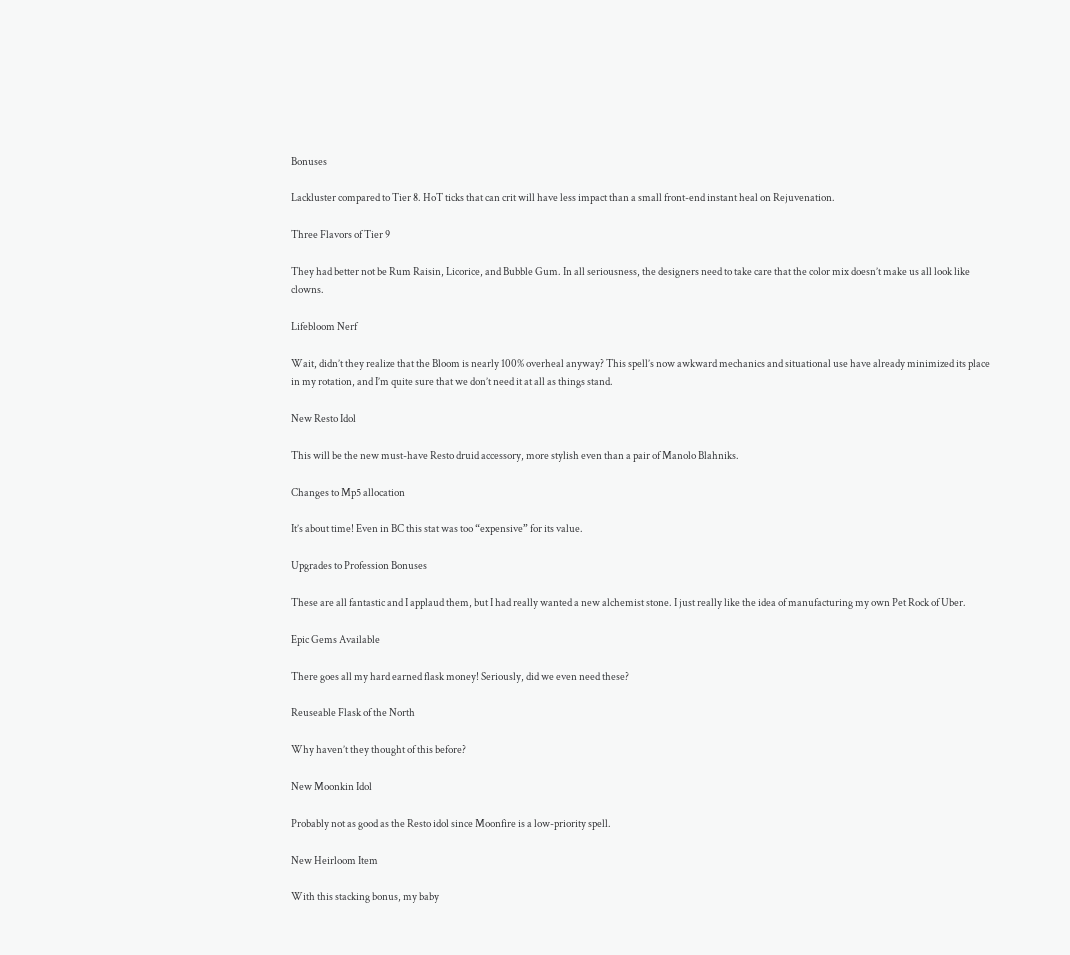Bonuses

Lackluster compared to Tier 8. HoT ticks that can crit will have less impact than a small front-end instant heal on Rejuvenation.

Three Flavors of Tier 9

They had better not be Rum Raisin, Licorice, and Bubble Gum. In all seriousness, the designers need to take care that the color mix doesn’t make us all look like clowns.

Lifebloom Nerf

Wait, didn’t they realize that the Bloom is nearly 100% overheal anyway? This spell’s now awkward mechanics and situational use have already minimized its place in my rotation, and I’m quite sure that we don’t need it at all as things stand.

New Resto Idol

This will be the new must-have Resto druid accessory, more stylish even than a pair of Manolo Blahniks.

Changes to Mp5 allocation

It’s about time! Even in BC this stat was too “expensive” for its value.

Upgrades to Profession Bonuses

These are all fantastic and I applaud them, but I had really wanted a new alchemist stone. I just really like the idea of manufacturing my own Pet Rock of Uber.

Epic Gems Available

There goes all my hard earned flask money! Seriously, did we even need these?

Reuseable Flask of the North

Why haven’t they thought of this before?

New Moonkin Idol

Probably not as good as the Resto idol since Moonfire is a low-priority spell.

New Heirloom Item

With this stacking bonus, my baby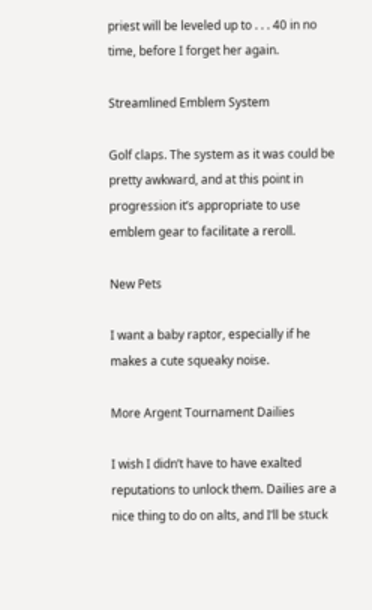priest will be leveled up to . . . 40 in no time, before I forget her again.

Streamlined Emblem System

Golf claps. The system as it was could be pretty awkward, and at this point in progression it’s appropriate to use emblem gear to facilitate a reroll.

New Pets

I want a baby raptor, especially if he makes a cute squeaky noise.

More Argent Tournament Dailies

I wish I didn’t have to have exalted reputations to unlock them. Dailies are a nice thing to do on alts, and I’ll be stuck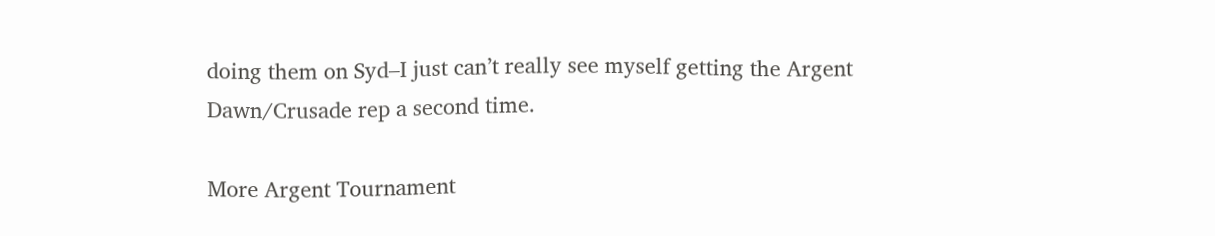doing them on Syd–I just can’t really see myself getting the Argent Dawn/Crusade rep a second time.

More Argent Tournament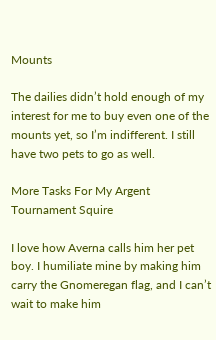Mounts

The dailies didn’t hold enough of my interest for me to buy even one of the mounts yet, so I’m indifferent. I still have two pets to go as well.

More Tasks For My Argent Tournament Squire

I love how Averna calls him her pet boy. I humiliate mine by making him carry the Gnomeregan flag, and I can’t wait to make him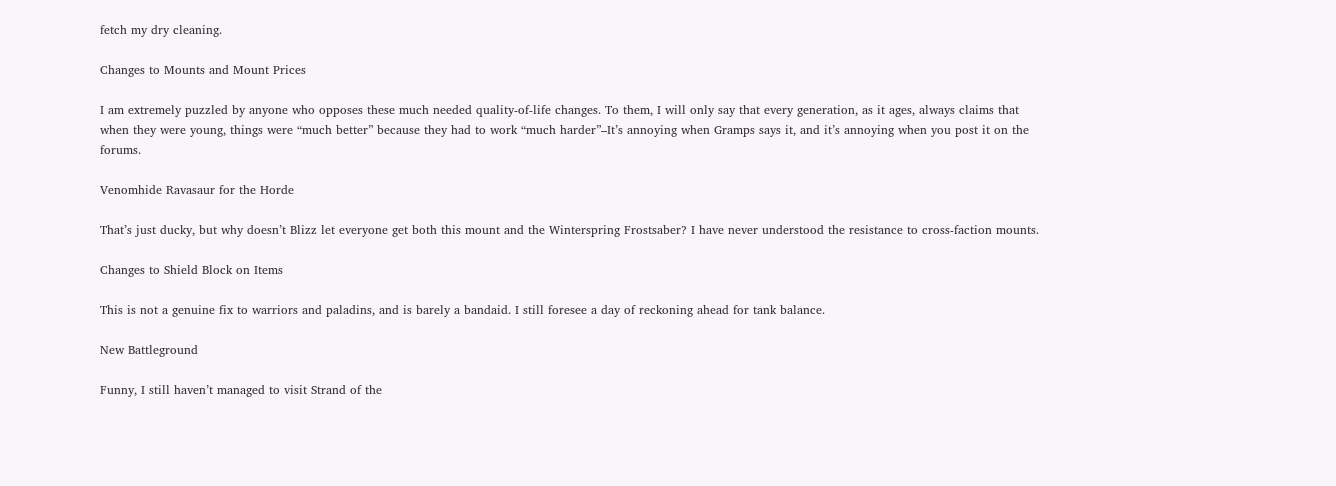fetch my dry cleaning.

Changes to Mounts and Mount Prices

I am extremely puzzled by anyone who opposes these much needed quality-of-life changes. To them, I will only say that every generation, as it ages, always claims that when they were young, things were “much better” because they had to work “much harder”–It’s annoying when Gramps says it, and it’s annoying when you post it on the forums.

Venomhide Ravasaur for the Horde

That’s just ducky, but why doesn’t Blizz let everyone get both this mount and the Winterspring Frostsaber? I have never understood the resistance to cross-faction mounts.

Changes to Shield Block on Items

This is not a genuine fix to warriors and paladins, and is barely a bandaid. I still foresee a day of reckoning ahead for tank balance.

New Battleground

Funny, I still haven’t managed to visit Strand of the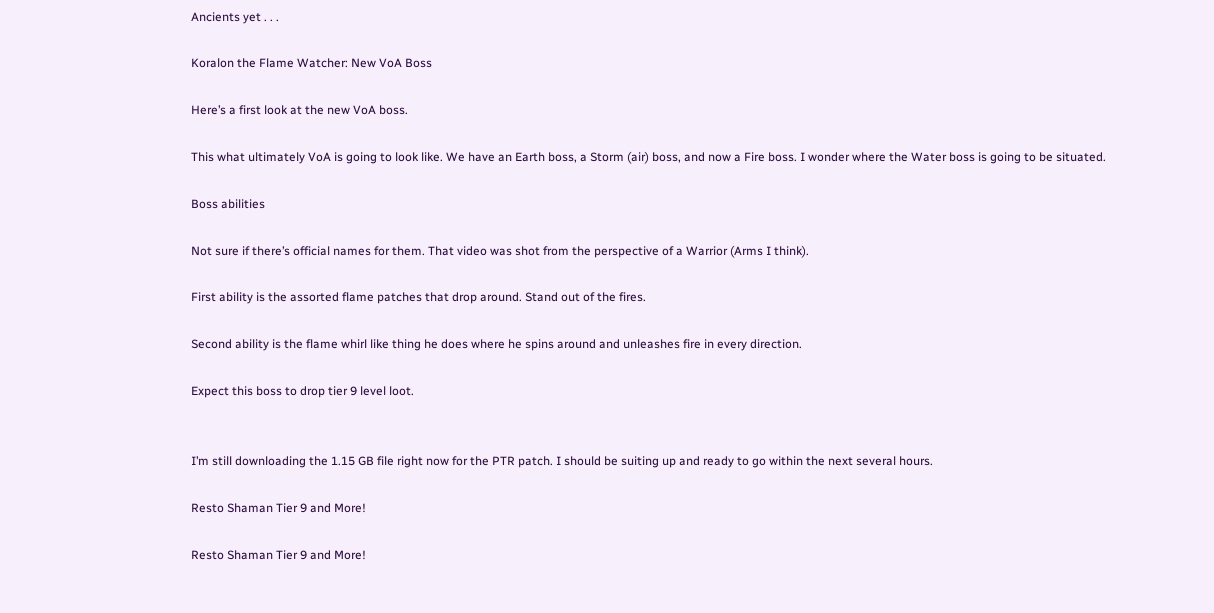Ancients yet . . .

Koralon the Flame Watcher: New VoA Boss

Here’s a first look at the new VoA boss.

This what ultimately VoA is going to look like. We have an Earth boss, a Storm (air) boss, and now a Fire boss. I wonder where the Water boss is going to be situated.

Boss abilities

Not sure if there’s official names for them. That video was shot from the perspective of a Warrior (Arms I think).

First ability is the assorted flame patches that drop around. Stand out of the fires.

Second ability is the flame whirl like thing he does where he spins around and unleashes fire in every direction.

Expect this boss to drop tier 9 level loot.


I’m still downloading the 1.15 GB file right now for the PTR patch. I should be suiting up and ready to go within the next several hours.

Resto Shaman Tier 9 and More!

Resto Shaman Tier 9 and More!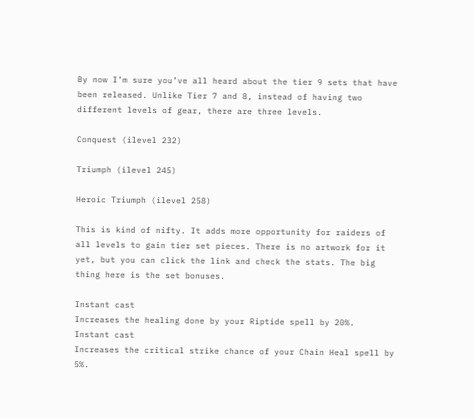By now I’m sure you’ve all heard about the tier 9 sets that have been released. Unlike Tier 7 and 8, instead of having two different levels of gear, there are three levels.

Conquest (ilevel 232)

Triumph (ilevel 245)

Heroic Triumph (ilevel 258)

This is kind of nifty. It adds more opportunity for raiders of all levels to gain tier set pieces. There is no artwork for it yet, but you can click the link and check the stats. The big thing here is the set bonuses.

Instant cast
Increases the healing done by your Riptide spell by 20%.
Instant cast
Increases the critical strike chance of your Chain Heal spell by 5%.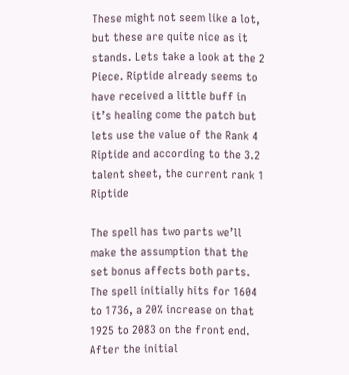These might not seem like a lot, but these are quite nice as it stands. Lets take a look at the 2 Piece. Riptide already seems to have received a little buff in it’s healing come the patch but lets use the value of the Rank 4 Riptide and according to the 3.2 talent sheet, the current rank 1 Riptide

The spell has two parts we’ll make the assumption that the set bonus affects both parts. The spell initially hits for 1604 to 1736, a 20% increase on that 1925 to 2083 on the front end. After the initial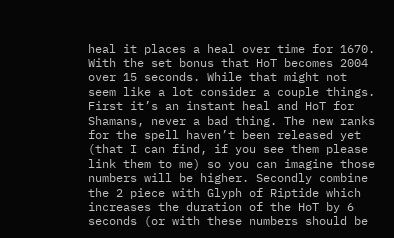heal it places a heal over time for 1670. With the set bonus that HoT becomes 2004 over 15 seconds. While that might not seem like a lot consider a couple things. First it’s an instant heal and HoT for Shamans, never a bad thing. The new ranks for the spell haven’t been released yet (that I can find, if you see them please link them to me) so you can imagine those numbers will be higher. Secondly combine the 2 piece with Glyph of Riptide which increases the duration of the HoT by 6 seconds (or with these numbers should be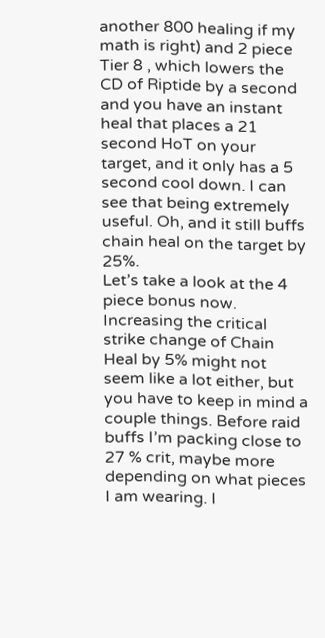another 800 healing if my math is right) and 2 piece Tier 8 , which lowers the CD of Riptide by a second and you have an instant heal that places a 21 second HoT on your target, and it only has a 5 second cool down. I can see that being extremely useful. Oh, and it still buffs chain heal on the target by 25%.
Let’s take a look at the 4 piece bonus now. Increasing the critical strike change of Chain Heal by 5% might not seem like a lot either, but you have to keep in mind a couple things. Before raid buffs I’m packing close to 27 % crit, maybe more depending on what pieces I am wearing. I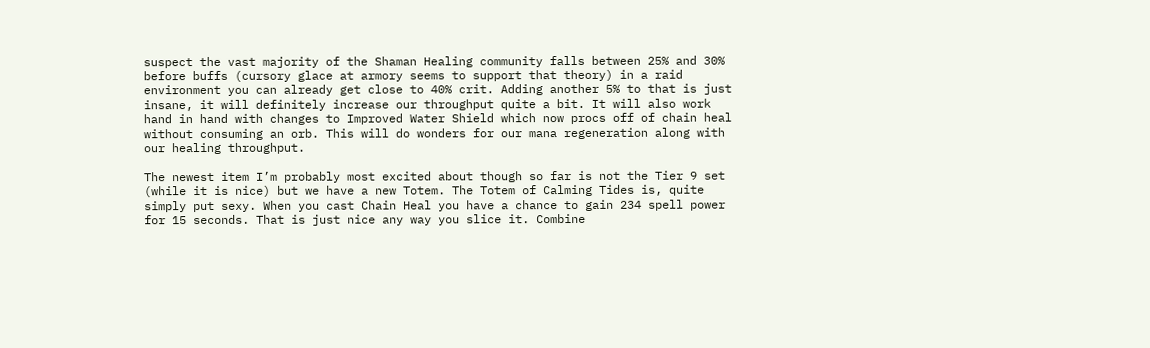suspect the vast majority of the Shaman Healing community falls between 25% and 30% before buffs (cursory glace at armory seems to support that theory) in a raid environment you can already get close to 40% crit. Adding another 5% to that is just insane, it will definitely increase our throughput quite a bit. It will also work hand in hand with changes to Improved Water Shield which now procs off of chain heal without consuming an orb. This will do wonders for our mana regeneration along with our healing throughput.

The newest item I’m probably most excited about though so far is not the Tier 9 set (while it is nice) but we have a new Totem. The Totem of Calming Tides is, quite simply put sexy. When you cast Chain Heal you have a chance to gain 234 spell power for 15 seconds. That is just nice any way you slice it. Combine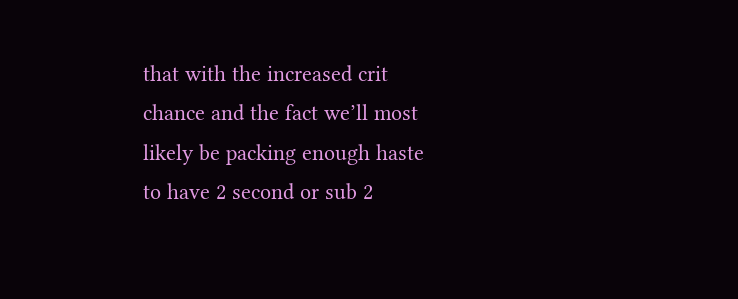that with the increased crit chance and the fact we’ll most likely be packing enough haste to have 2 second or sub 2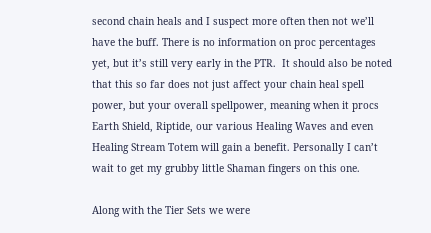second chain heals and I suspect more often then not we’ll have the buff. There is no information on proc percentages yet, but it’s still very early in the PTR.  It should also be noted that this so far does not just affect your chain heal spell power, but your overall spellpower, meaning when it procs Earth Shield, Riptide, our various Healing Waves and even Healing Stream Totem will gain a benefit. Personally I can’t wait to get my grubby little Shaman fingers on this one.

Along with the Tier Sets we were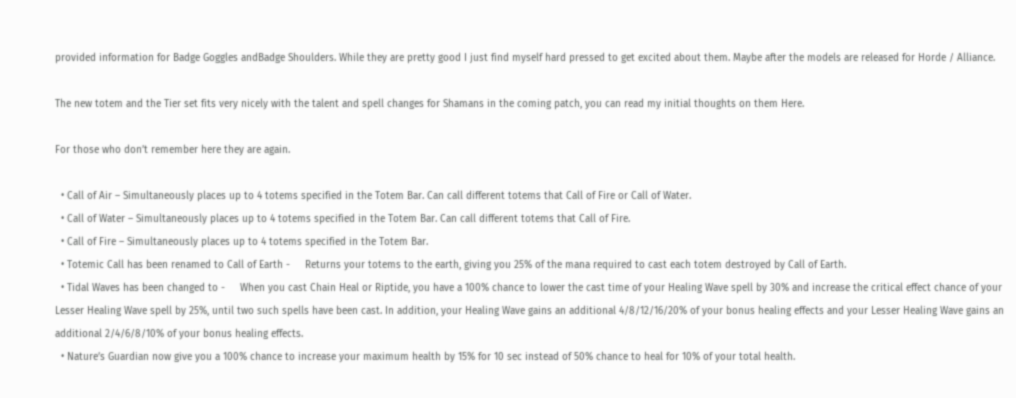provided information for Badge Goggles andBadge Shoulders. While they are pretty good I just find myself hard pressed to get excited about them. Maybe after the models are released for Horde / Alliance.

The new totem and the Tier set fits very nicely with the talent and spell changes for Shamans in the coming patch, you can read my initial thoughts on them Here.

For those who don’t remember here they are again.

  • Call of Air – Simultaneously places up to 4 totems specified in the Totem Bar. Can call different totems that Call of Fire or Call of Water.
  • Call of Water – Simultaneously places up to 4 totems specified in the Totem Bar. Can call different totems that Call of Fire.
  • Call of Fire – Simultaneously places up to 4 totems specified in the Totem Bar.
  • Totemic Call has been renamed to Call of Earth -     Returns your totems to the earth, giving you 25% of the mana required to cast each totem destroyed by Call of Earth.
  • Tidal Waves has been changed to -     When you cast Chain Heal or Riptide, you have a 100% chance to lower the cast time of your Healing Wave spell by 30% and increase the critical effect chance of your Lesser Healing Wave spell by 25%, until two such spells have been cast. In addition, your Healing Wave gains an additional 4/8/12/16/20% of your bonus healing effects and your Lesser Healing Wave gains an additional 2/4/6/8/10% of your bonus healing effects.
  • Nature’s Guardian now give you a 100% chance to increase your maximum health by 15% for 10 sec instead of 50% chance to heal for 10% of your total health.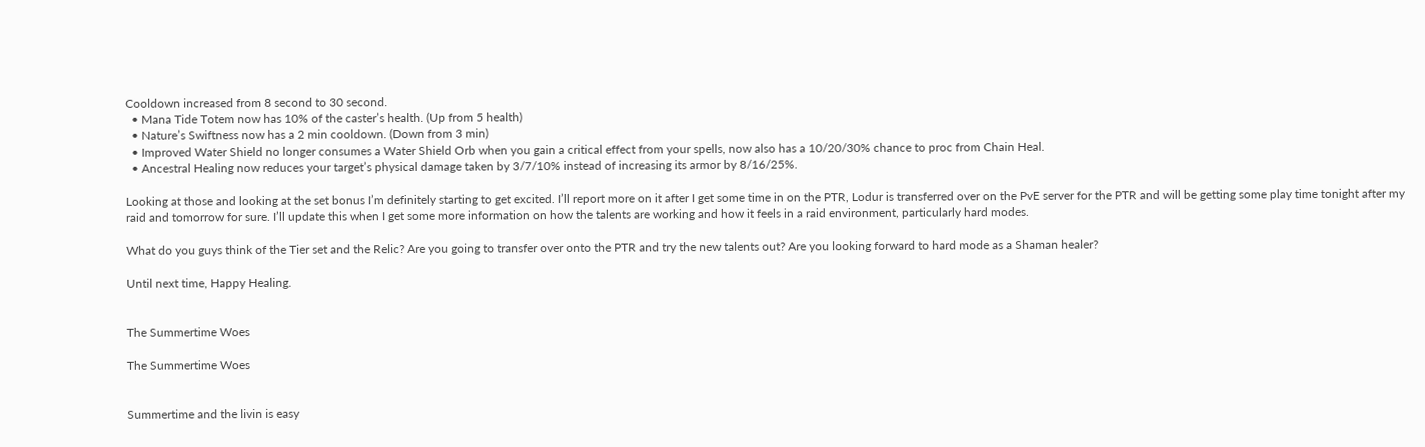Cooldown increased from 8 second to 30 second.
  • Mana Tide Totem now has 10% of the caster’s health. (Up from 5 health)
  • Nature’s Swiftness now has a 2 min cooldown. (Down from 3 min)
  • Improved Water Shield no longer consumes a Water Shield Orb when you gain a critical effect from your spells, now also has a 10/20/30% chance to proc from Chain Heal.
  • Ancestral Healing now reduces your target’s physical damage taken by 3/7/10% instead of increasing its armor by 8/16/25%.

Looking at those and looking at the set bonus I’m definitely starting to get excited. I’ll report more on it after I get some time in on the PTR, Lodur is transferred over on the PvE server for the PTR and will be getting some play time tonight after my raid and tomorrow for sure. I’ll update this when I get some more information on how the talents are working and how it feels in a raid environment, particularly hard modes.

What do you guys think of the Tier set and the Relic? Are you going to transfer over onto the PTR and try the new talents out? Are you looking forward to hard mode as a Shaman healer?

Until next time, Happy Healing.


The Summertime Woes

The Summertime Woes


Summertime and the livin is easy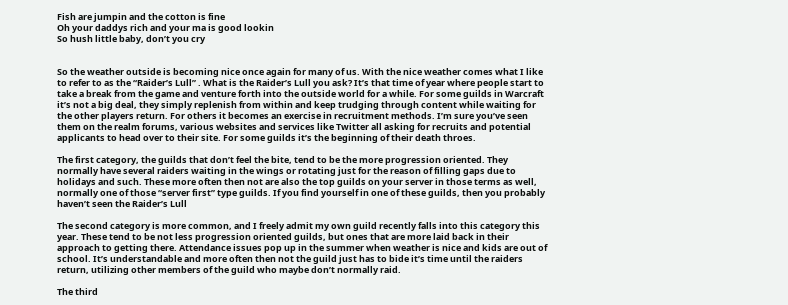Fish are jumpin and the cotton is fine
Oh your daddys rich and your ma is good lookin
So hush little baby, don’t you cry


So the weather outside is becoming nice once again for many of us. With the nice weather comes what I like to refer to as the “Raider’s Lull” . What is the Raider’s Lull you ask? It’s that time of year where people start to take a break from the game and venture forth into the outside world for a while. For some guilds in Warcraft it’s not a big deal, they simply replenish from within and keep trudging through content while waiting for the other players return. For others it becomes an exercise in recruitment methods. I’m sure you’ve seen them on the realm forums, various websites and services like Twitter all asking for recruits and potential applicants to head over to their site. For some guilds it’s the beginning of their death throes.

The first category, the guilds that don’t feel the bite, tend to be the more progression oriented. They normally have several raiders waiting in the wings or rotating just for the reason of filling gaps due to holidays and such. These more often then not are also the top guilds on your server in those terms as well, normally one of those “server first” type guilds. If you find yourself in one of these guilds, then you probably haven’t seen the Raider’s Lull

The second category is more common, and I freely admit my own guild recently falls into this category this year. These tend to be not less progression oriented guilds, but ones that are more laid back in their approach to getting there. Attendance issues pop up in the summer when weather is nice and kids are out of school. It’s understandable and more often then not the guild just has to bide it’s time until the raiders return, utilizing other members of the guild who maybe don’t normally raid.

The third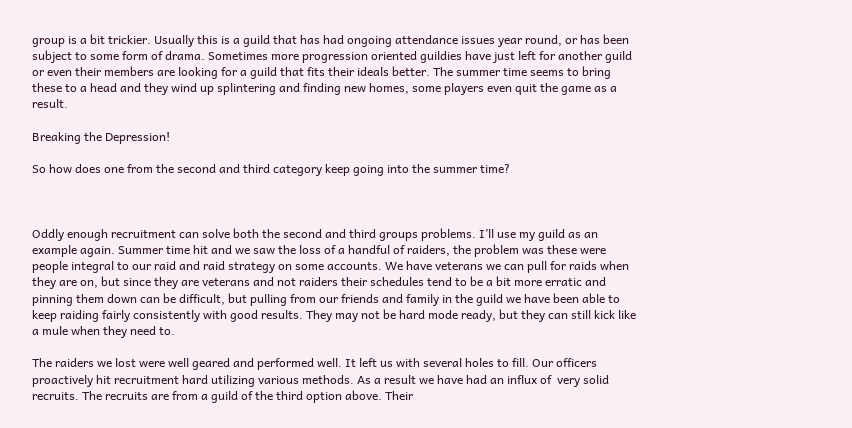group is a bit trickier. Usually this is a guild that has had ongoing attendance issues year round, or has been subject to some form of drama. Sometimes more progression oriented guildies have just left for another guild or even their members are looking for a guild that fits their ideals better. The summer time seems to bring these to a head and they wind up splintering and finding new homes, some players even quit the game as a result.

Breaking the Depression!

So how does one from the second and third category keep going into the summer time?



Oddly enough recruitment can solve both the second and third groups problems. I’ll use my guild as an example again. Summer time hit and we saw the loss of a handful of raiders, the problem was these were people integral to our raid and raid strategy on some accounts. We have veterans we can pull for raids when they are on, but since they are veterans and not raiders their schedules tend to be a bit more erratic and pinning them down can be difficult, but pulling from our friends and family in the guild we have been able to keep raiding fairly consistently with good results. They may not be hard mode ready, but they can still kick like a mule when they need to.

The raiders we lost were well geared and performed well. It left us with several holes to fill. Our officers proactively hit recruitment hard utilizing various methods. As a result we have had an influx of  very solid recruits. The recruits are from a guild of the third option above. Their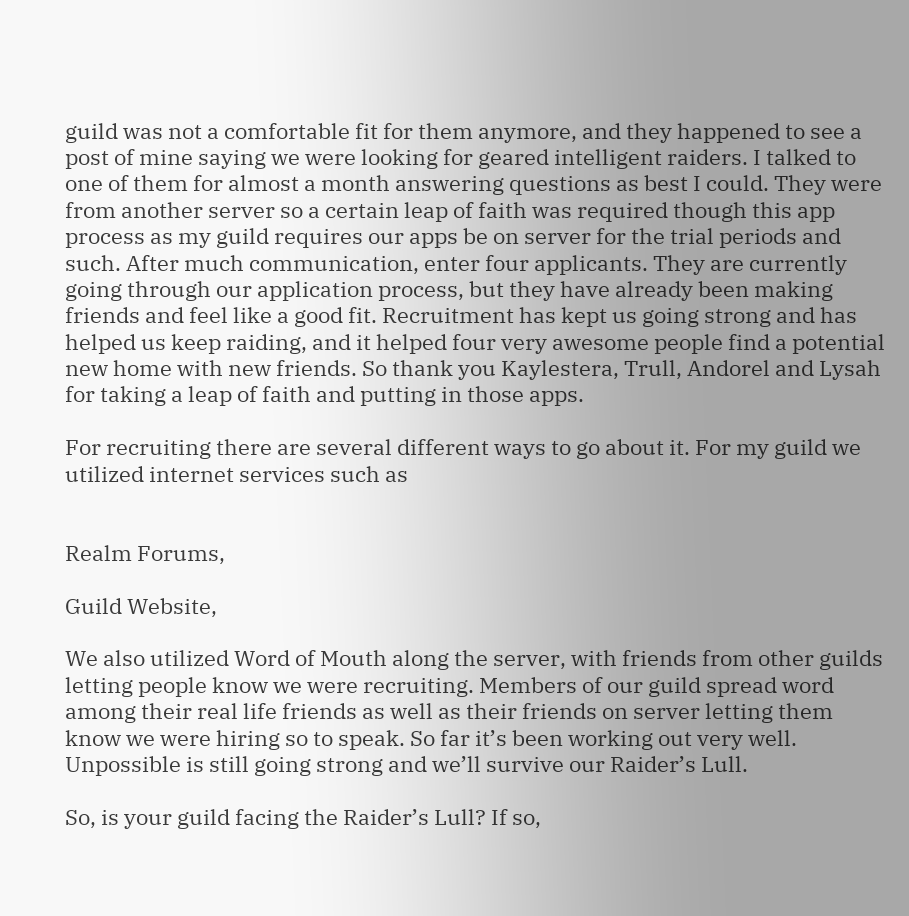guild was not a comfortable fit for them anymore, and they happened to see a post of mine saying we were looking for geared intelligent raiders. I talked to one of them for almost a month answering questions as best I could. They were from another server so a certain leap of faith was required though this app process as my guild requires our apps be on server for the trial periods and such. After much communication, enter four applicants. They are currently going through our application process, but they have already been making friends and feel like a good fit. Recruitment has kept us going strong and has helped us keep raiding, and it helped four very awesome people find a potential new home with new friends. So thank you Kaylestera, Trull, Andorel and Lysah for taking a leap of faith and putting in those apps.

For recruiting there are several different ways to go about it. For my guild we utilized internet services such as


Realm Forums,

Guild Website,

We also utilized Word of Mouth along the server, with friends from other guilds letting people know we were recruiting. Members of our guild spread word among their real life friends as well as their friends on server letting them know we were hiring so to speak. So far it’s been working out very well. Unpossible is still going strong and we’ll survive our Raider’s Lull.

So, is your guild facing the Raider’s Lull? If so,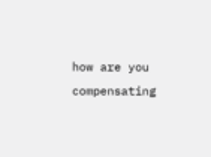how are you compensating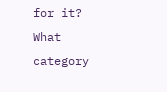for it? What category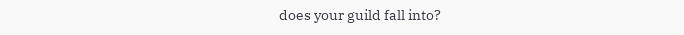does your guild fall into?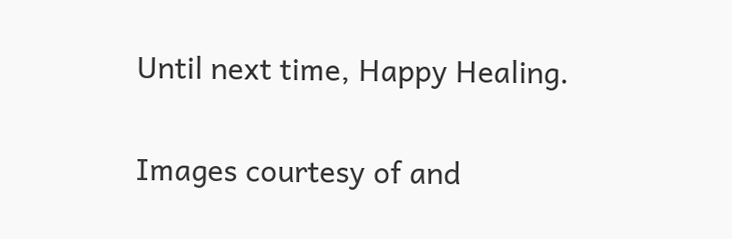Until next time, Happy Healing.


Images courtesy of and